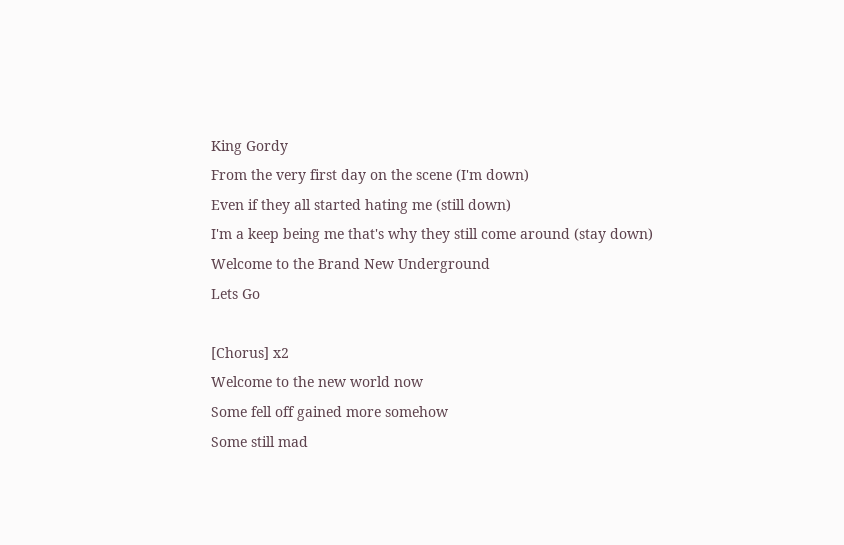King Gordy
From the very first day on the scene (I'm down)
Even if they all started hating me (still down)
I'm a keep being me that's why they still come around (stay down)
Welcome to the Brand New Underground
Lets Go

[Chorus] x2
Welcome to the new world now
Some fell off gained more somehow
Some still mad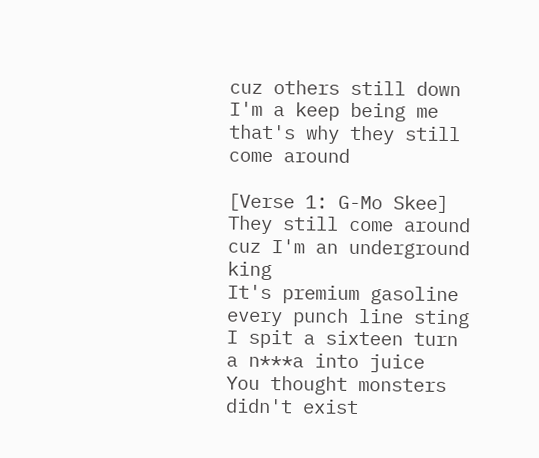cuz others still down
I'm a keep being me that's why they still come around

[Verse 1: G-Mo Skee]
They still come around cuz I'm an underground king
It's premium gasoline every punch line sting
I spit a sixteen turn a n***a into juice
You thought monsters didn't exist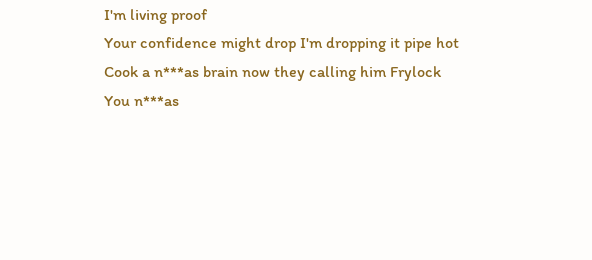I'm living proof
Your confidence might drop I'm dropping it pipe hot
Cook a n***as brain now they calling him Frylock
You n***as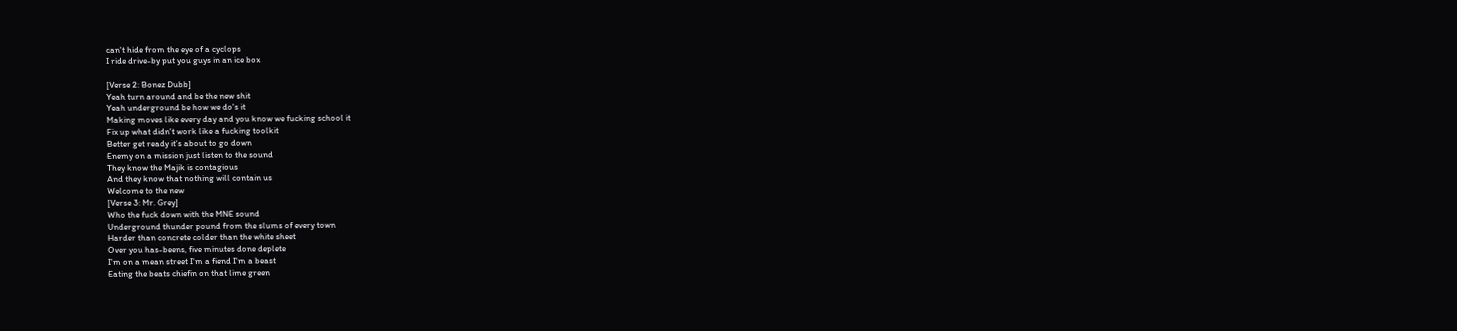can't hide from the eye of a cyclops
I ride drive-by put you guys in an ice box

[Verse 2: Bonez Dubb]
Yeah turn around and be the new shit
Yeah underground be how we do's it
Making moves like every day and you know we fucking school it
Fix up what didn't work like a fucking toolkit
Better get ready it's about to go down
Enemy on a mission just listen to the sound
They know the Majik is contagious
And they know that nothing will contain us
Welcome to the new
[Verse 3: Mr. Grey]
Who the fuck down with the MNE sound
Underground thunder pound from the slums of every town
Harder than concrete colder than the white sheet
Over you has-beens, five minutes done deplete
I'm on a mean street I'm a fiend I'm a beast
Eating the beats chiefin on that lime green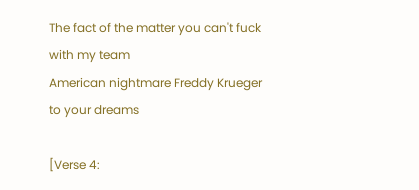The fact of the matter you can't fuck with my team
American nightmare Freddy Krueger to your dreams

[Verse 4: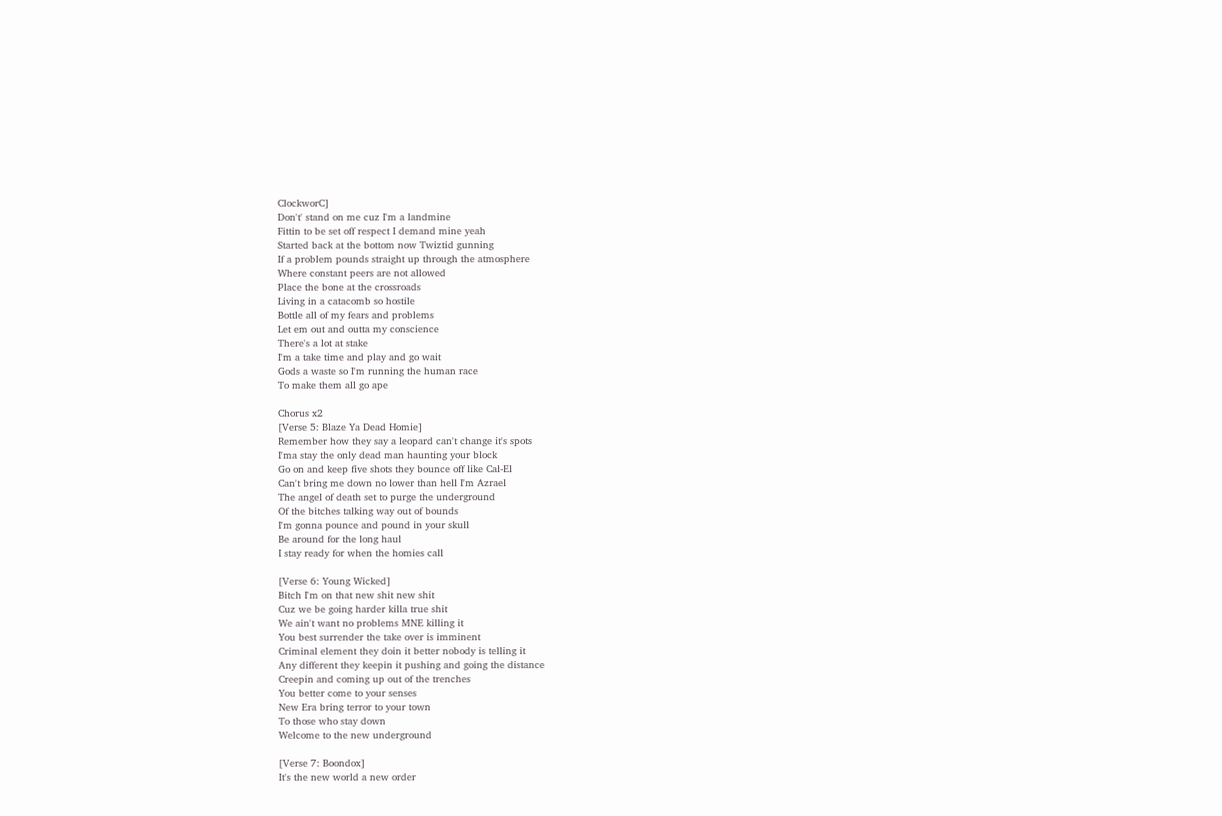ClockworC]
Don't' stand on me cuz I'm a landmine
Fittin to be set off respect I demand mine yeah
Started back at the bottom now Twiztid gunning
If a problem pounds straight up through the atmosphere
Where constant peers are not allowed
Place the bone at the crossroads
Living in a catacomb so hostile
Bottle all of my fears and problems
Let em out and outta my conscience
There's a lot at stake
I'm a take time and play and go wait
Gods a waste so I'm running the human race
To make them all go ape

Chorus x2
[Verse 5: Blaze Ya Dead Homie]
Remember how they say a leopard can't change it's spots
I'ma stay the only dead man haunting your block
Go on and keep five shots they bounce off like Cal-El
Can't bring me down no lower than hell I'm Azrael
The angel of death set to purge the underground
Of the bitches talking way out of bounds
I'm gonna pounce and pound in your skull
Be around for the long haul
I stay ready for when the homies call

[Verse 6: Young Wicked]
Bitch I'm on that new shit new shit
Cuz we be going harder killa true shit
We ain't want no problems MNE killing it
You best surrender the take over is imminent
Criminal element they doin it better nobody is telling it
Any different they keepin it pushing and going the distance
Creepin and coming up out of the trenches
You better come to your senses
New Era bring terror to your town
To those who stay down
Welcome to the new underground

[Verse 7: Boondox]
It's the new world a new order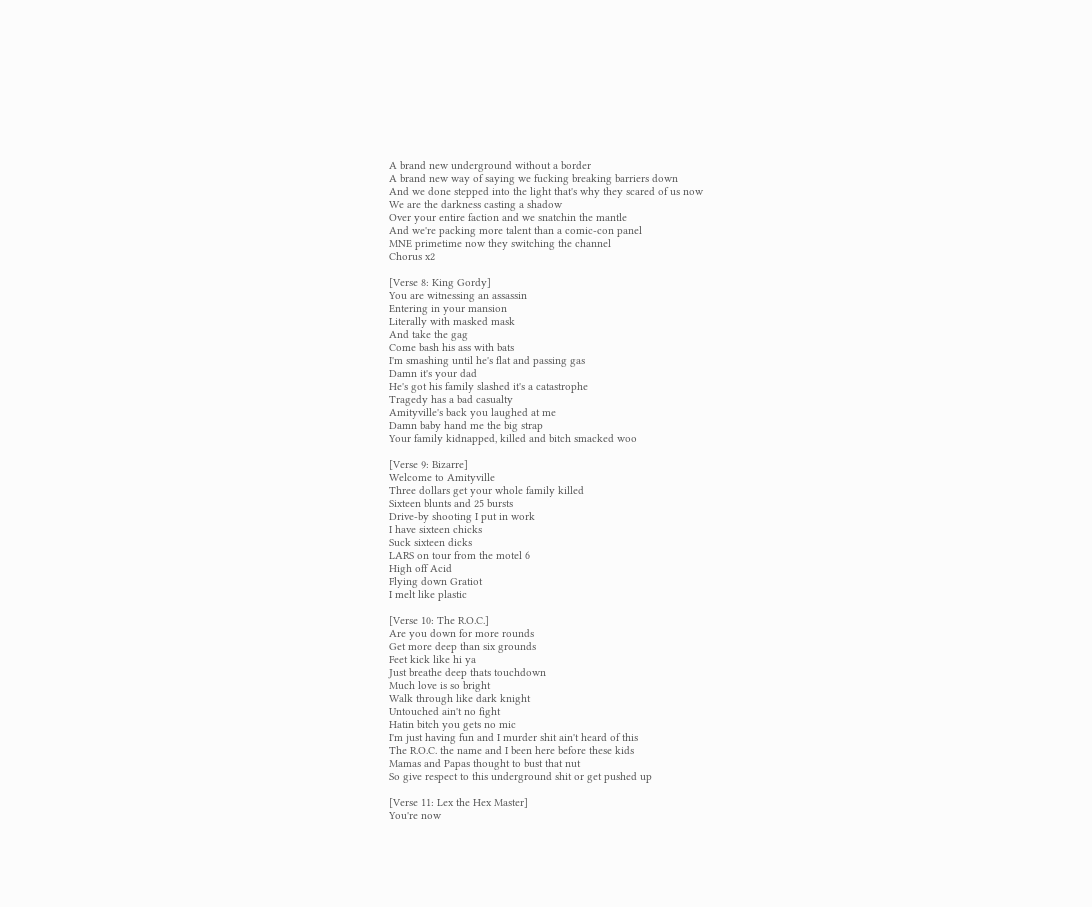A brand new underground without a border
A brand new way of saying we fucking breaking barriers down
And we done stepped into the light that's why they scared of us now
We are the darkness casting a shadow
Over your entire faction and we snatchin the mantle
And we're packing more talent than a comic-con panel
MNE primetime now they switching the channel
Chorus x2

[Verse 8: King Gordy]
You are witnessing an assassin
Entering in your mansion
Literally with masked mask
And take the gag
Come bash his ass with bats
I'm smashing until he's flat and passing gas
Damn it's your dad
He's got his family slashed it's a catastrophe
Tragedy has a bad casualty
Amityville's back you laughed at me
Damn baby hand me the big strap
Your family kidnapped, killed and bitch smacked woo

[Verse 9: Bizarre]
Welcome to Amityville
Three dollars get your whole family killed
Sixteen blunts and 25 bursts
Drive-by shooting I put in work
I have sixteen chicks
Suck sixteen dicks
LARS on tour from the motel 6
High off Acid
Flying down Gratiot
I melt like plastic

[Verse 10: The R.O.C.]
Are you down for more rounds
Get more deep than six grounds
Feet kick like hi ya
Just breathe deep thats touchdown
Much love is so bright
Walk through like dark knight
Untouched ain't no fight
Hatin bitch you gets no mic
I'm just having fun and I murder shit ain't heard of this
The R.O.C. the name and I been here before these kids
Mamas and Papas thought to bust that nut
So give respect to this underground shit or get pushed up

[Verse 11: Lex the Hex Master]
You're now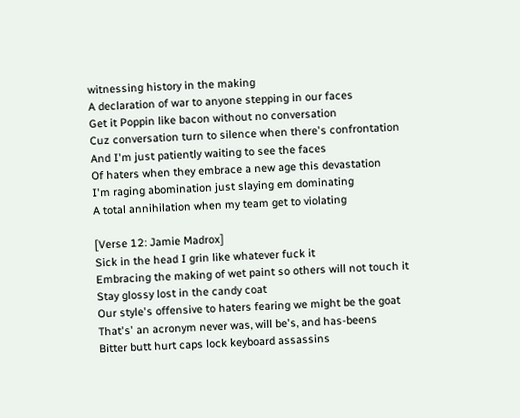witnessing history in the making
A declaration of war to anyone stepping in our faces
Get it Poppin like bacon without no conversation
Cuz conversation turn to silence when there's confrontation
And I'm just patiently waiting to see the faces
Of haters when they embrace a new age this devastation
I'm raging abomination just slaying em dominating
A total annihilation when my team get to violating

[Verse 12: Jamie Madrox]
Sick in the head I grin like whatever fuck it
Embracing the making of wet paint so others will not touch it
Stay glossy lost in the candy coat
Our style's offensive to haters fearing we might be the goat
That's' an acronym never was, will be's, and has-beens
Bitter butt hurt caps lock keyboard assassins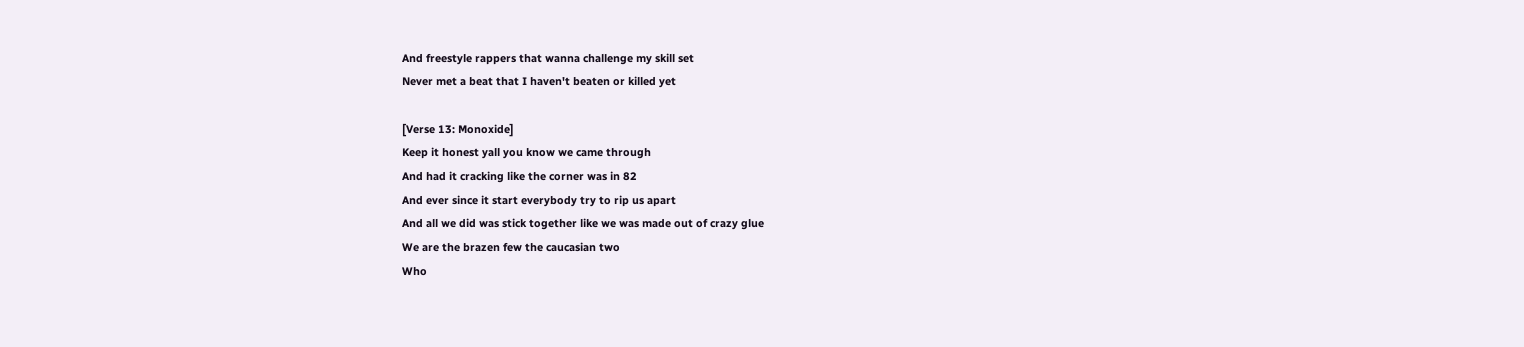And freestyle rappers that wanna challenge my skill set
Never met a beat that I haven't beaten or killed yet

[Verse 13: Monoxide]
Keep it honest yall you know we came through
And had it cracking like the corner was in 82
And ever since it start everybody try to rip us apart
And all we did was stick together like we was made out of crazy glue
We are the brazen few the caucasian two
Who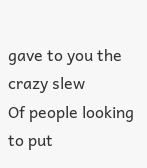gave to you the crazy slew
Of people looking to put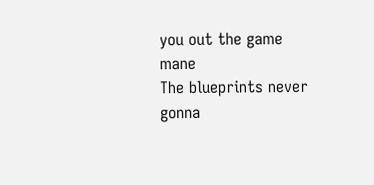you out the game mane
The blueprints never gonna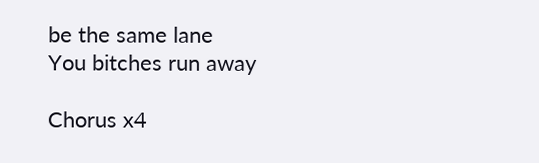be the same lane
You bitches run away

Chorus x4